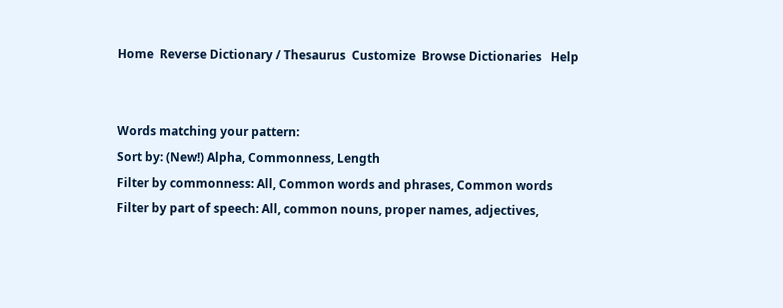Home  Reverse Dictionary / Thesaurus  Customize  Browse Dictionaries   Help


Words matching your pattern:
Sort by: (New!) Alpha, Commonness, Length
Filter by commonness: All, Common words and phrases, Common words
Filter by part of speech: All, common nouns, proper names, adjectives,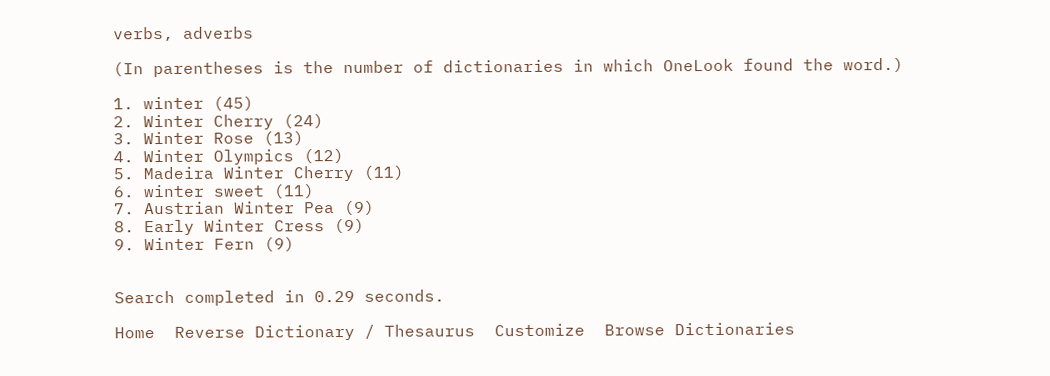verbs, adverbs

(In parentheses is the number of dictionaries in which OneLook found the word.)

1. winter (45)
2. Winter Cherry (24)
3. Winter Rose (13)
4. Winter Olympics (12)
5. Madeira Winter Cherry (11)
6. winter sweet (11)
7. Austrian Winter Pea (9)
8. Early Winter Cress (9)
9. Winter Fern (9)


Search completed in 0.29 seconds.

Home  Reverse Dictionary / Thesaurus  Customize  Browse Dictionaries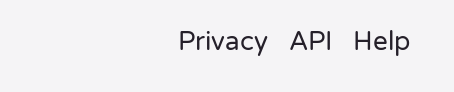Privacy   API   Help